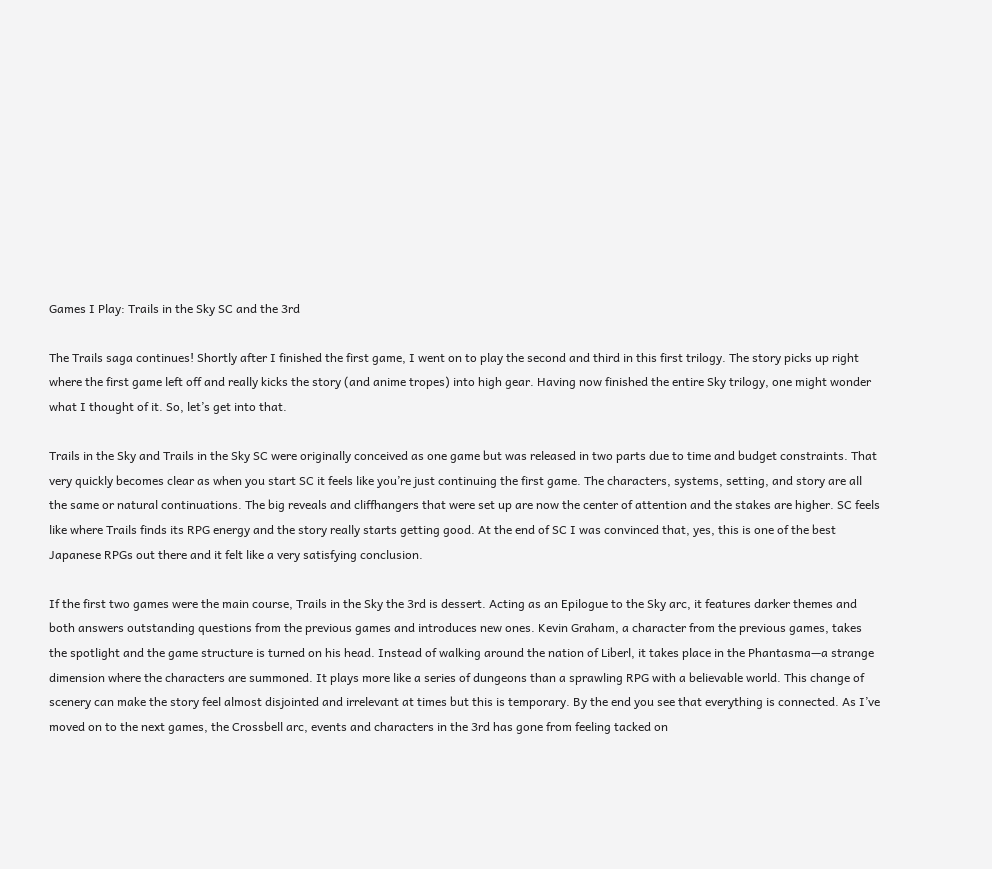Games I Play: Trails in the Sky SC and the 3rd

The Trails saga continues! Shortly after I finished the first game, I went on to play the second and third in this first trilogy. The story picks up right where the first game left off and really kicks the story (and anime tropes) into high gear. Having now finished the entire Sky trilogy, one might wonder what I thought of it. So, let’s get into that.

Trails in the Sky and Trails in the Sky SC were originally conceived as one game but was released in two parts due to time and budget constraints. That very quickly becomes clear as when you start SC it feels like you’re just continuing the first game. The characters, systems, setting, and story are all the same or natural continuations. The big reveals and cliffhangers that were set up are now the center of attention and the stakes are higher. SC feels like where Trails finds its RPG energy and the story really starts getting good. At the end of SC I was convinced that, yes, this is one of the best Japanese RPGs out there and it felt like a very satisfying conclusion.

If the first two games were the main course, Trails in the Sky the 3rd is dessert. Acting as an Epilogue to the Sky arc, it features darker themes and both answers outstanding questions from the previous games and introduces new ones. Kevin Graham, a character from the previous games, takes the spotlight and the game structure is turned on his head. Instead of walking around the nation of Liberl, it takes place in the Phantasma—a strange dimension where the characters are summoned. It plays more like a series of dungeons than a sprawling RPG with a believable world. This change of scenery can make the story feel almost disjointed and irrelevant at times but this is temporary. By the end you see that everything is connected. As I’ve moved on to the next games, the Crossbell arc, events and characters in the 3rd has gone from feeling tacked on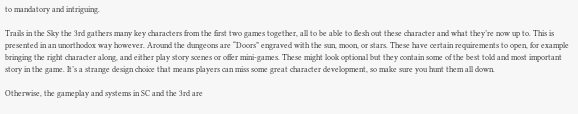to mandatory and intriguing.

Trails in the Sky the 3rd gathers many key characters from the first two games together, all to be able to flesh out these character and what they’re now up to. This is presented in an unorthodox way however. Around the dungeons are “Doors” engraved with the sun, moon, or stars. These have certain requirements to open, for example bringing the right character along, and either play story scenes or offer mini-games. These might look optional but they contain some of the best told and most important story in the game. It’s a strange design choice that means players can miss some great character development, so make sure you hunt them all down.

Otherwise, the gameplay and systems in SC and the 3rd are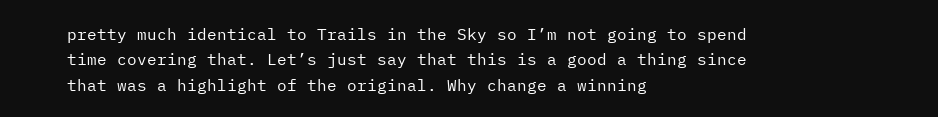pretty much identical to Trails in the Sky so I’m not going to spend time covering that. Let’s just say that this is a good a thing since that was a highlight of the original. Why change a winning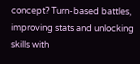concept? Turn-based battles, improving stats and unlocking skills with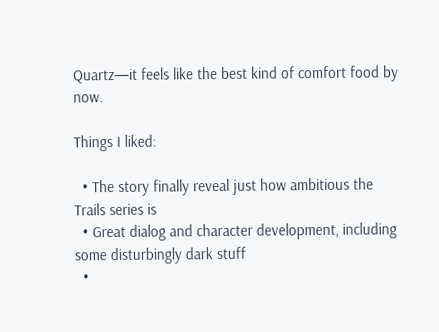Quartz—it feels like the best kind of comfort food by now.

Things I liked:

  • The story finally reveal just how ambitious the Trails series is
  • Great dialog and character development, including some disturbingly dark stuff
  •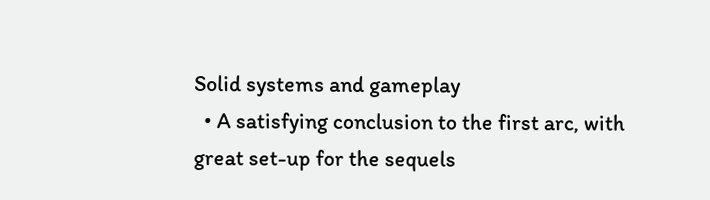Solid systems and gameplay
  • A satisfying conclusion to the first arc, with great set-up for the sequels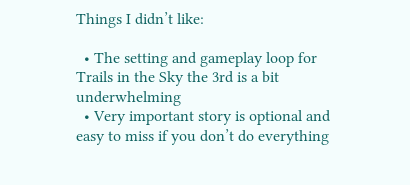Things I didn’t like:

  • The setting and gameplay loop for Trails in the Sky the 3rd is a bit underwhelming
  • Very important story is optional and easy to miss if you don’t do everything